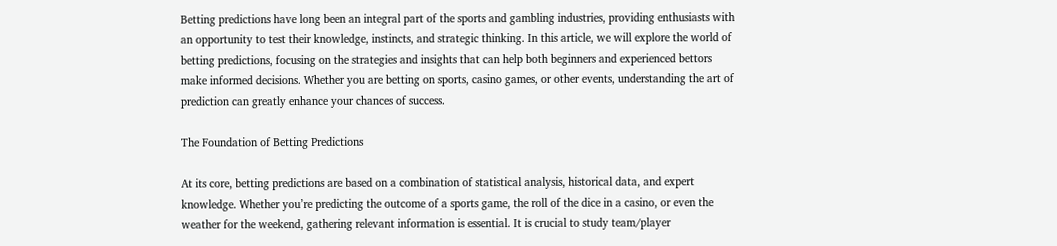Betting predictions have long been an integral part of the sports and gambling industries, providing enthusiasts with an opportunity to test their knowledge, instincts, and strategic thinking. In this article, we will explore the world of betting predictions, focusing on the strategies and insights that can help both beginners and experienced bettors make informed decisions. Whether you are betting on sports, casino games, or other events, understanding the art of prediction can greatly enhance your chances of success.

The Foundation of Betting Predictions

At its core, betting predictions are based on a combination of statistical analysis, historical data, and expert knowledge. Whether you’re predicting the outcome of a sports game, the roll of the dice in a casino, or even the weather for the weekend, gathering relevant information is essential. It is crucial to study team/player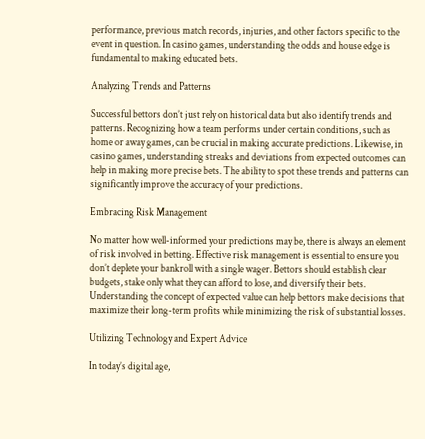performance, previous match records, injuries, and other factors specific to the event in question. In casino games, understanding the odds and house edge is fundamental to making educated bets.

Analyzing Trends and Patterns

Successful bettors don’t just rely on historical data but also identify trends and patterns. Recognizing how a team performs under certain conditions, such as home or away games, can be crucial in making accurate predictions. Likewise, in casino games, understanding streaks and deviations from expected outcomes can help in making more precise bets. The ability to spot these trends and patterns can significantly improve the accuracy of your predictions.

Embracing Risk Management

No matter how well-informed your predictions may be, there is always an element of risk involved in betting. Effective risk management is essential to ensure you don’t deplete your bankroll with a single wager. Bettors should establish clear budgets, stake only what they can afford to lose, and diversify their bets. Understanding the concept of expected value can help bettors make decisions that maximize their long-term profits while minimizing the risk of substantial losses.

Utilizing Technology and Expert Advice

In today’s digital age,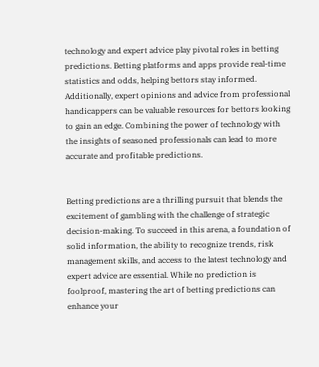technology and expert advice play pivotal roles in betting predictions. Betting platforms and apps provide real-time statistics and odds, helping bettors stay informed. Additionally, expert opinions and advice from professional handicappers can be valuable resources for bettors looking to gain an edge. Combining the power of technology with the insights of seasoned professionals can lead to more accurate and profitable predictions.


Betting predictions are a thrilling pursuit that blends the excitement of gambling with the challenge of strategic decision-making. To succeed in this arena, a foundation of solid information, the ability to recognize trends, risk management skills, and access to the latest technology and expert advice are essential. While no prediction is foolproof, mastering the art of betting predictions can enhance your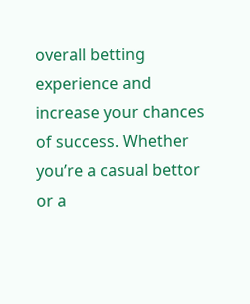overall betting experience and increase your chances of success. Whether you’re a casual bettor or a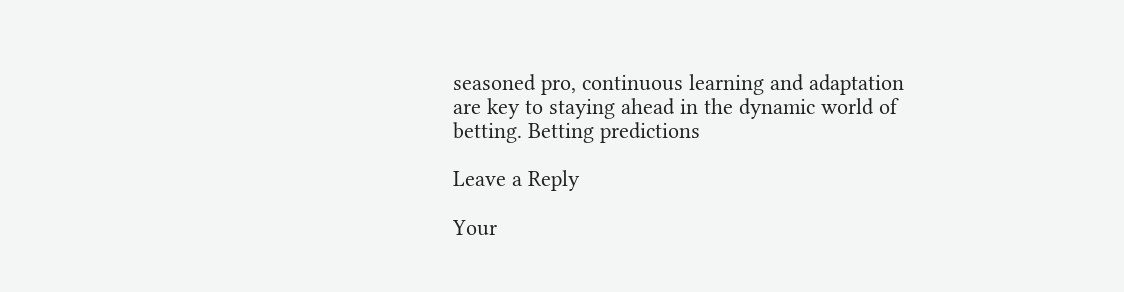seasoned pro, continuous learning and adaptation are key to staying ahead in the dynamic world of betting. Betting predictions

Leave a Reply

Your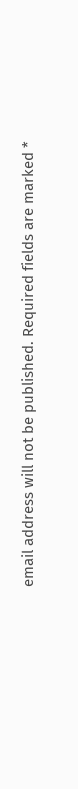email address will not be published. Required fields are marked *